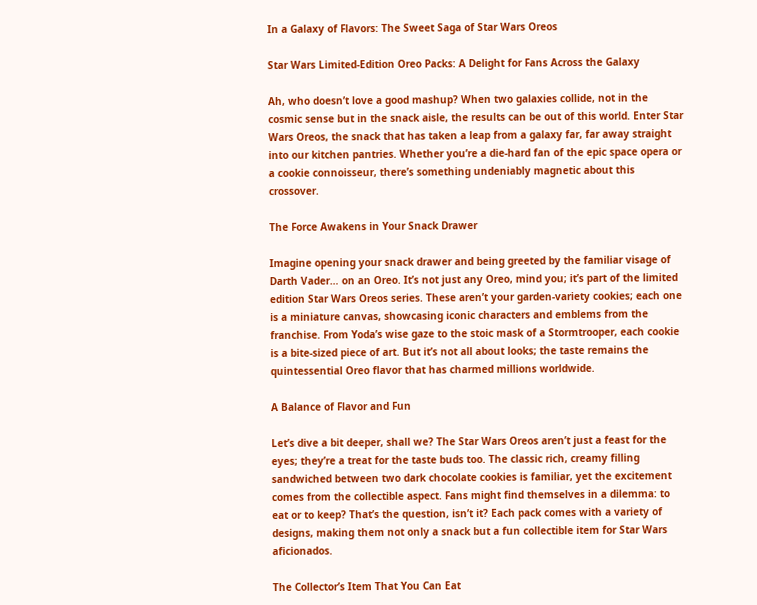In a Galaxy of Flavors: The Sweet Saga of Star Wars Oreos

Star Wars Limited-Edition Oreo Packs: A Delight for Fans Across the Galaxy

Ah, who doesn’t love a good mashup? When two galaxies collide, not in the cosmic sense but in the snack aisle, the results can be out of this world. Enter Star Wars Oreos, the snack that has taken a leap from a galaxy far, far away straight into our kitchen pantries. Whether you’re a die-hard fan of the epic space opera or a cookie connoisseur, there’s something undeniably magnetic about this crossover.

The Force Awakens in Your Snack Drawer

Imagine opening your snack drawer and being greeted by the familiar visage of Darth Vader… on an Oreo. It’s not just any Oreo, mind you; it’s part of the limited edition Star Wars Oreos series. These aren’t your garden-variety cookies; each one is a miniature canvas, showcasing iconic characters and emblems from the franchise. From Yoda’s wise gaze to the stoic mask of a Stormtrooper, each cookie is a bite-sized piece of art. But it’s not all about looks; the taste remains the quintessential Oreo flavor that has charmed millions worldwide.

A Balance of Flavor and Fun

Let’s dive a bit deeper, shall we? The Star Wars Oreos aren’t just a feast for the eyes; they’re a treat for the taste buds too. The classic rich, creamy filling sandwiched between two dark chocolate cookies is familiar, yet the excitement comes from the collectible aspect. Fans might find themselves in a dilemma: to eat or to keep? That’s the question, isn’t it? Each pack comes with a variety of designs, making them not only a snack but a fun collectible item for Star Wars aficionados.

The Collector’s Item That You Can Eat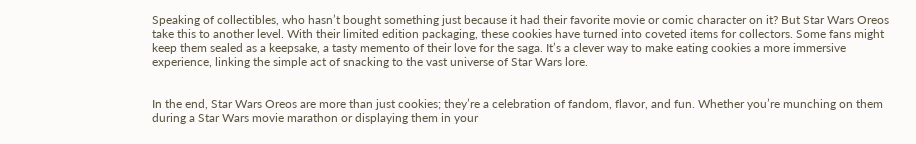Speaking of collectibles, who hasn’t bought something just because it had their favorite movie or comic character on it? But Star Wars Oreos take this to another level. With their limited edition packaging, these cookies have turned into coveted items for collectors. Some fans might keep them sealed as a keepsake, a tasty memento of their love for the saga. It’s a clever way to make eating cookies a more immersive experience, linking the simple act of snacking to the vast universe of Star Wars lore.


In the end, Star Wars Oreos are more than just cookies; they’re a celebration of fandom, flavor, and fun. Whether you’re munching on them during a Star Wars movie marathon or displaying them in your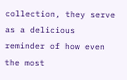collection, they serve as a delicious reminder of how even the most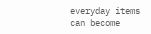everyday items can become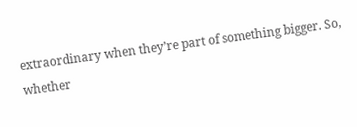extraordinary when they’re part of something bigger. So, whether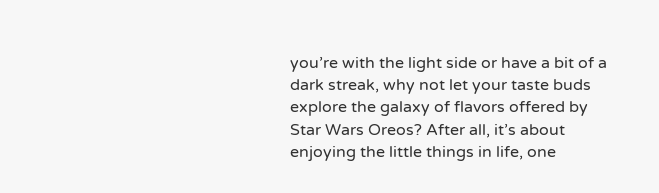you’re with the light side or have a bit of a dark streak, why not let your taste buds explore the galaxy of flavors offered by Star Wars Oreos? After all, it’s about enjoying the little things in life, one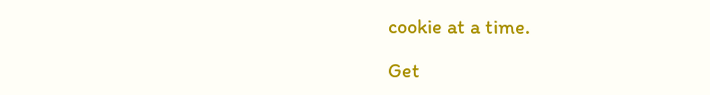cookie at a time.

Get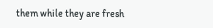them while they are fresh